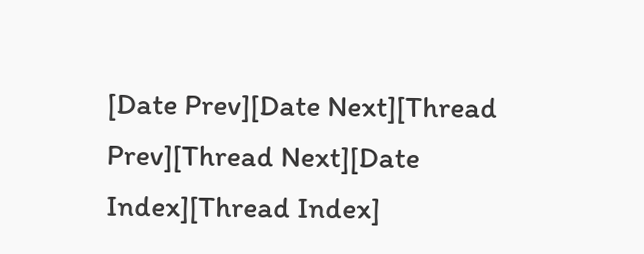[Date Prev][Date Next][Thread Prev][Thread Next][Date Index][Thread Index]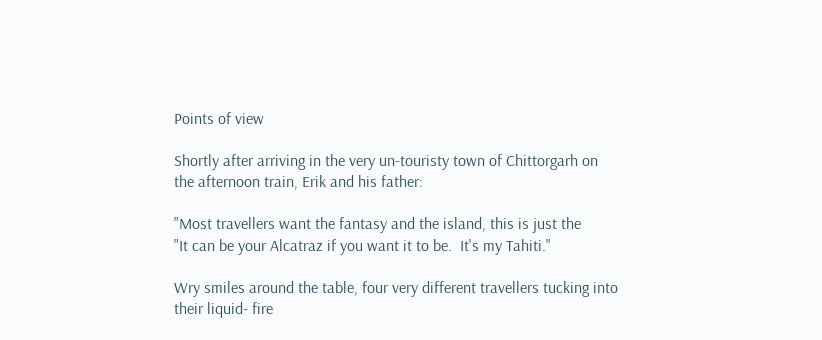Points of view

Shortly after arriving in the very un-touristy town of Chittorgarh on
the afternoon train, Erik and his father:

"Most travellers want the fantasy and the island, this is just the
"It can be your Alcatraz if you want it to be.  It's my Tahiti."

Wry smiles around the table, four very different travellers tucking into
their liquid- fire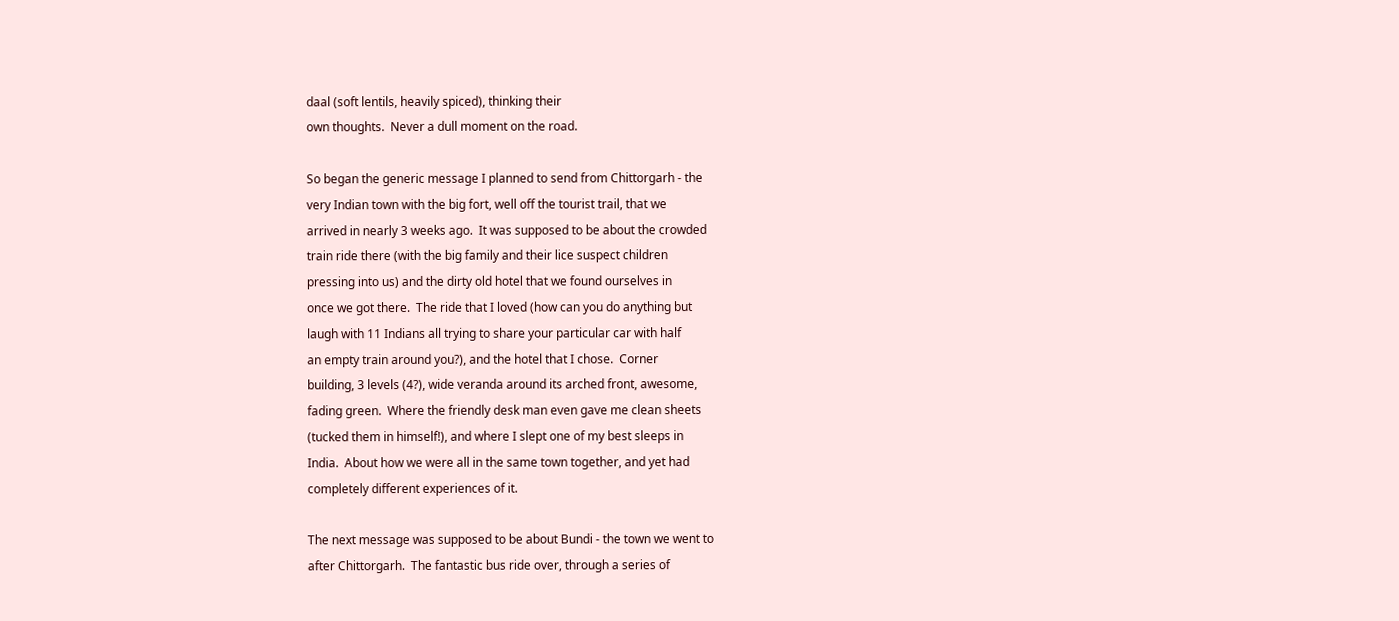daal (soft lentils, heavily spiced), thinking their
own thoughts.  Never a dull moment on the road.

So began the generic message I planned to send from Chittorgarh - the
very Indian town with the big fort, well off the tourist trail, that we
arrived in nearly 3 weeks ago.  It was supposed to be about the crowded
train ride there (with the big family and their lice suspect children
pressing into us) and the dirty old hotel that we found ourselves in
once we got there.  The ride that I loved (how can you do anything but
laugh with 11 Indians all trying to share your particular car with half
an empty train around you?), and the hotel that I chose.  Corner
building, 3 levels (4?), wide veranda around its arched front, awesome,
fading green.  Where the friendly desk man even gave me clean sheets
(tucked them in himself!), and where I slept one of my best sleeps in
India.  About how we were all in the same town together, and yet had
completely different experiences of it.

The next message was supposed to be about Bundi - the town we went to
after Chittorgarh.  The fantastic bus ride over, through a series of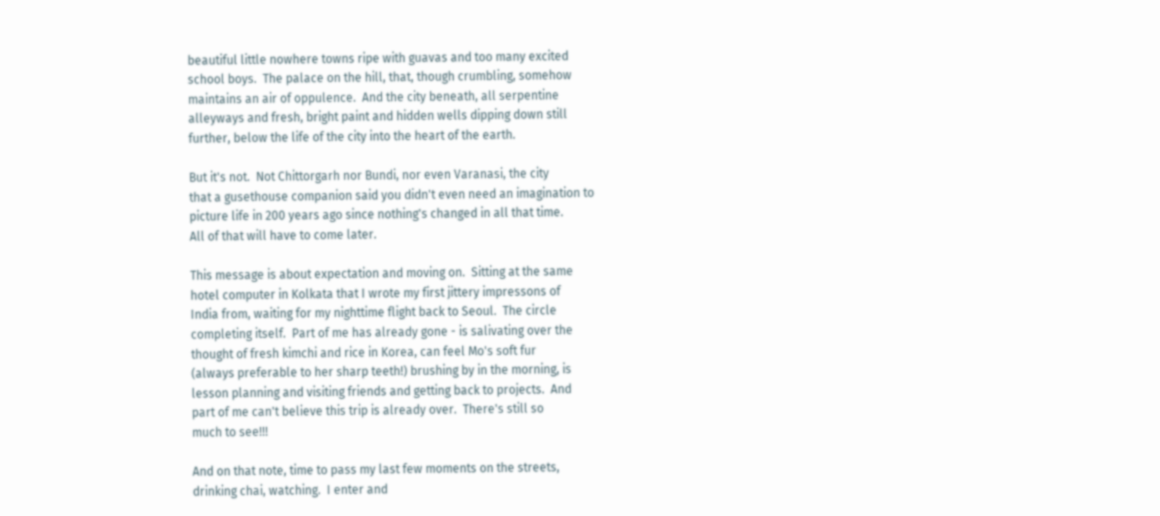beautiful little nowhere towns ripe with guavas and too many excited
school boys.  The palace on the hill, that, though crumbling, somehow
maintains an air of oppulence.  And the city beneath, all serpentine
alleyways and fresh, bright paint and hidden wells dipping down still
further, below the life of the city into the heart of the earth.

But it's not.  Not Chittorgarh nor Bundi, nor even Varanasi, the city
that a gusethouse companion said you didn't even need an imagination to
picture life in 200 years ago since nothing's changed in all that time.
All of that will have to come later.

This message is about expectation and moving on.  Sitting at the same
hotel computer in Kolkata that I wrote my first jittery impressons of
India from, waiting for my nighttime flight back to Seoul.  The circle
completing itself.  Part of me has already gone - is salivating over the
thought of fresh kimchi and rice in Korea, can feel Mo's soft fur
(always preferable to her sharp teeth!) brushing by in the morning, is
lesson planning and visiting friends and getting back to projects.  And
part of me can't believe this trip is already over.  There's still so
much to see!!!

And on that note, time to pass my last few moments on the streets,
drinking chai, watching.  I enter and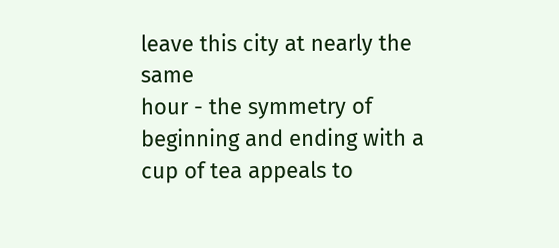leave this city at nearly the same
hour - the symmetry of beginning and ending with a cup of tea appeals to